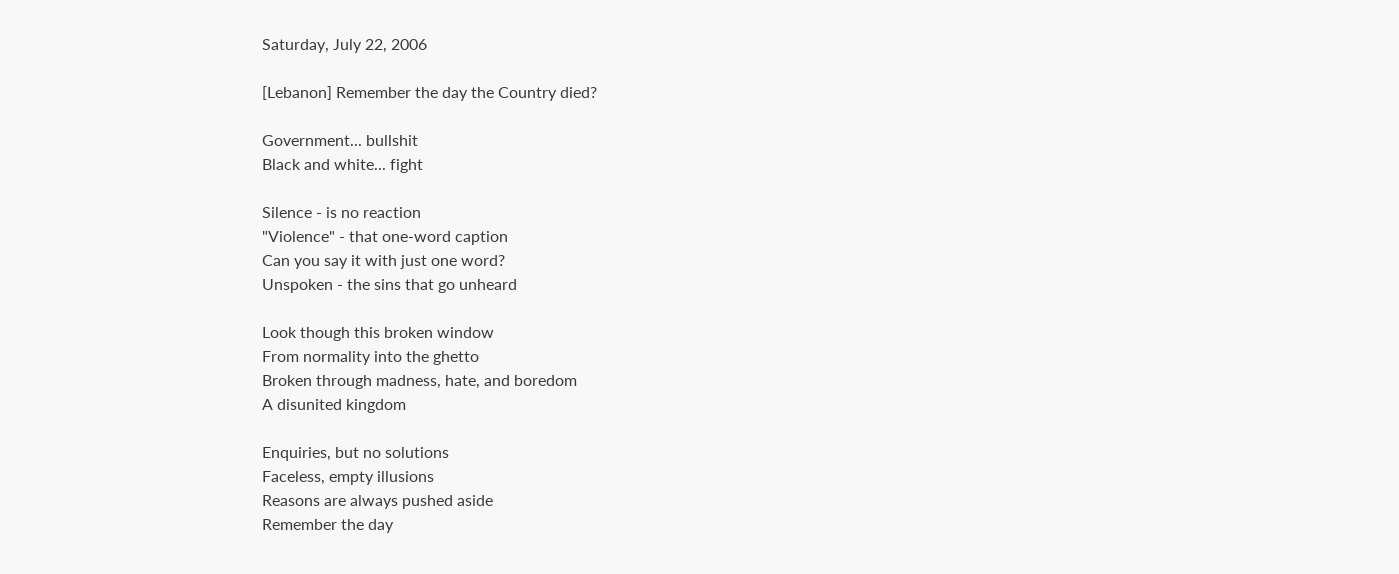Saturday, July 22, 2006

[Lebanon] Remember the day the Country died?

Government... bullshit
Black and white... fight

Silence - is no reaction
"Violence" - that one-word caption
Can you say it with just one word?
Unspoken - the sins that go unheard

Look though this broken window
From normality into the ghetto
Broken through madness, hate, and boredom
A disunited kingdom

Enquiries, but no solutions
Faceless, empty illusions
Reasons are always pushed aside
Remember the day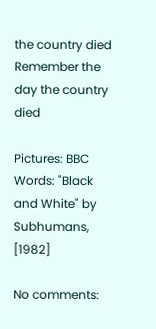the country died
Remember the day the country died

Pictures: BBC
Words: "Black and White" by Subhumans, [1982]

No comments: